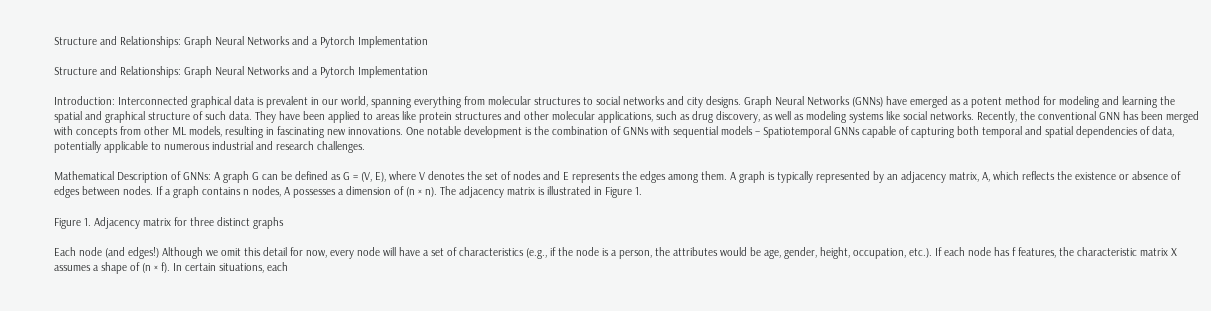Structure and Relationships: Graph Neural Networks and a Pytorch Implementation

Structure and Relationships: Graph Neural Networks and a Pytorch Implementation

Introduction: Interconnected graphical data is prevalent in our world, spanning everything from molecular structures to social networks and city designs. Graph Neural Networks (GNNs) have emerged as a potent method for modeling and learning the spatial and graphical structure of such data. They have been applied to areas like protein structures and other molecular applications, such as drug discovery, as well as modeling systems like social networks. Recently, the conventional GNN has been merged with concepts from other ML models, resulting in fascinating new innovations. One notable development is the combination of GNNs with sequential models – Spatiotemporal GNNs capable of capturing both temporal and spatial dependencies of data, potentially applicable to numerous industrial and research challenges.

Mathematical Description of GNNs: A graph G can be defined as G = (V, E), where V denotes the set of nodes and E represents the edges among them. A graph is typically represented by an adjacency matrix, A, which reflects the existence or absence of edges between nodes. If a graph contains n nodes, A possesses a dimension of (n × n). The adjacency matrix is illustrated in Figure 1.

Figure 1. Adjacency matrix for three distinct graphs

Each node (and edges!) Although we omit this detail for now, every node will have a set of characteristics (e.g., if the node is a person, the attributes would be age, gender, height, occupation, etc.). If each node has f features, the characteristic matrix X assumes a shape of (n × f). In certain situations, each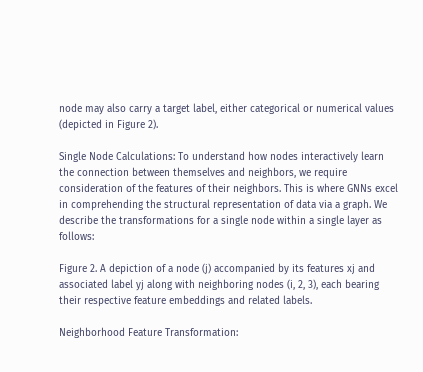node may also carry a target label, either categorical or numerical values (depicted in Figure 2).

Single Node Calculations: To understand how nodes interactively learn the connection between themselves and neighbors, we require consideration of the features of their neighbors. This is where GNNs excel in comprehending the structural representation of data via a graph. We describe the transformations for a single node within a single layer as follows:

Figure 2. A depiction of a node (j) accompanied by its features xj and associated label yj along with neighboring nodes (i, 2, 3), each bearing their respective feature embeddings and related labels.

Neighborhood Feature Transformation: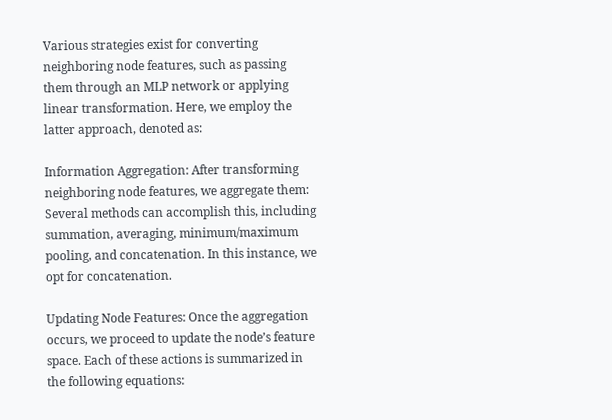Various strategies exist for converting neighboring node features, such as passing them through an MLP network or applying linear transformation. Here, we employ the latter approach, denoted as:

Information Aggregation: After transforming neighboring node features, we aggregate them: Several methods can accomplish this, including summation, averaging, minimum/maximum pooling, and concatenation. In this instance, we opt for concatenation.

Updating Node Features: Once the aggregation occurs, we proceed to update the node’s feature space. Each of these actions is summarized in the following equations: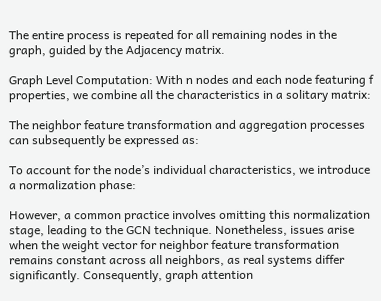The entire process is repeated for all remaining nodes in the graph, guided by the Adjacency matrix.

Graph Level Computation: With n nodes and each node featuring f properties, we combine all the characteristics in a solitary matrix:

The neighbor feature transformation and aggregation processes can subsequently be expressed as:

To account for the node’s individual characteristics, we introduce a normalization phase:

However, a common practice involves omitting this normalization stage, leading to the GCN technique. Nonetheless, issues arise when the weight vector for neighbor feature transformation remains constant across all neighbors, as real systems differ significantly. Consequently, graph attention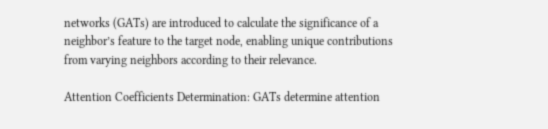networks (GATs) are introduced to calculate the significance of a neighbor’s feature to the target node, enabling unique contributions from varying neighbors according to their relevance.

Attention Coefficients Determination: GATs determine attention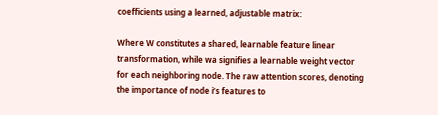coefficients using a learned, adjustable matrix:

Where W constitutes a shared, learnable feature linear transformation, while wa signifies a learnable weight vector for each neighboring node. The raw attention scores, denoting the importance of node i’s features to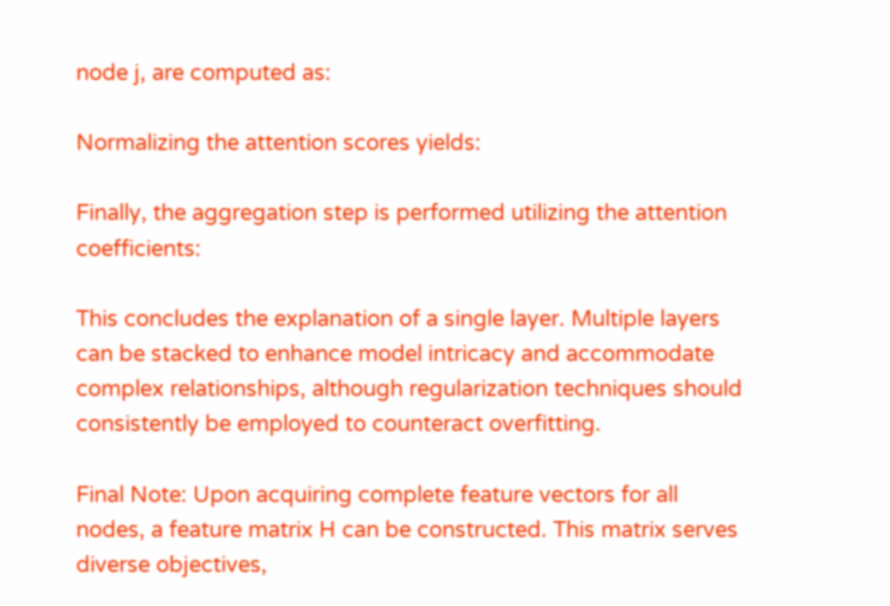node j, are computed as:

Normalizing the attention scores yields:

Finally, the aggregation step is performed utilizing the attention coefficients:

This concludes the explanation of a single layer. Multiple layers can be stacked to enhance model intricacy and accommodate complex relationships, although regularization techniques should consistently be employed to counteract overfitting.

Final Note: Upon acquiring complete feature vectors for all nodes, a feature matrix H can be constructed. This matrix serves diverse objectives,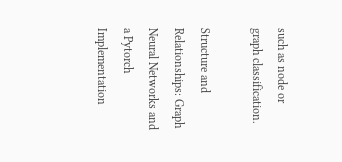such as node or graph classification.

Structure and Relationships: Graph Neural Networks and a Pytorch Implementation